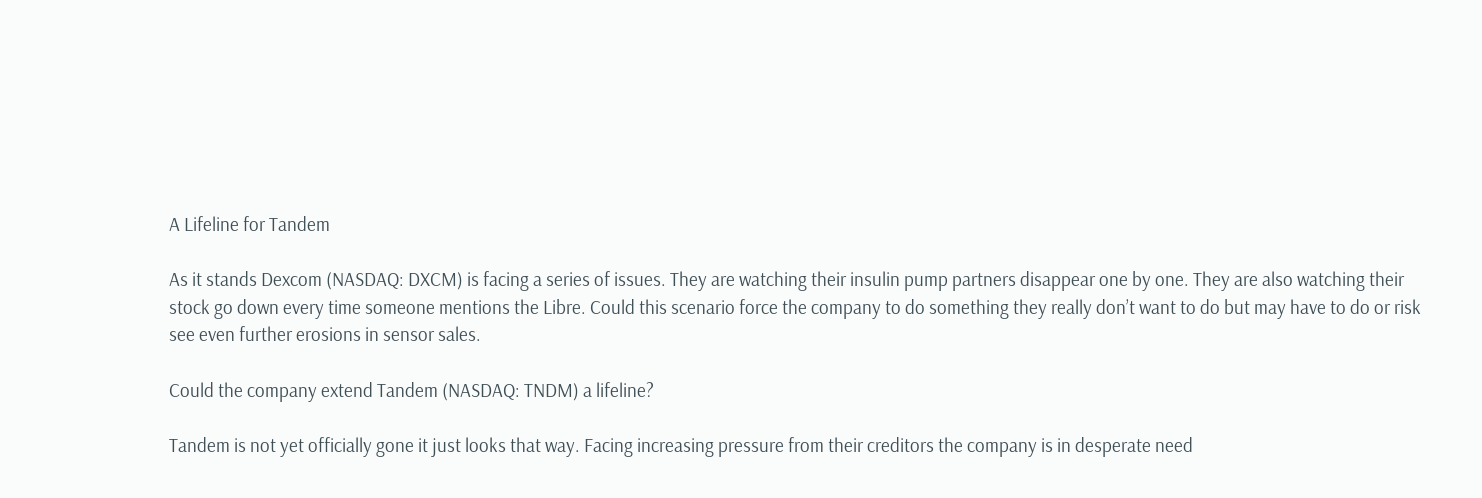A Lifeline for Tandem

As it stands Dexcom (NASDAQ: DXCM) is facing a series of issues. They are watching their insulin pump partners disappear one by one. They are also watching their stock go down every time someone mentions the Libre. Could this scenario force the company to do something they really don’t want to do but may have to do or risk see even further erosions in sensor sales.

Could the company extend Tandem (NASDAQ: TNDM) a lifeline?

Tandem is not yet officially gone it just looks that way. Facing increasing pressure from their creditors the company is in desperate need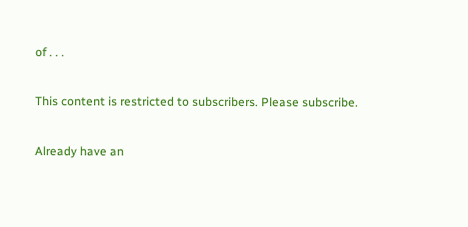of . . .

This content is restricted to subscribers. Please subscribe.

Already have an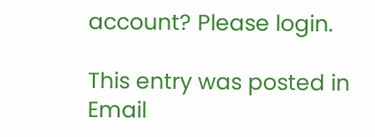account? Please login.

This entry was posted in Email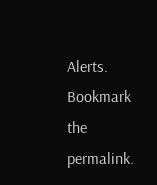Alerts. Bookmark the permalink.